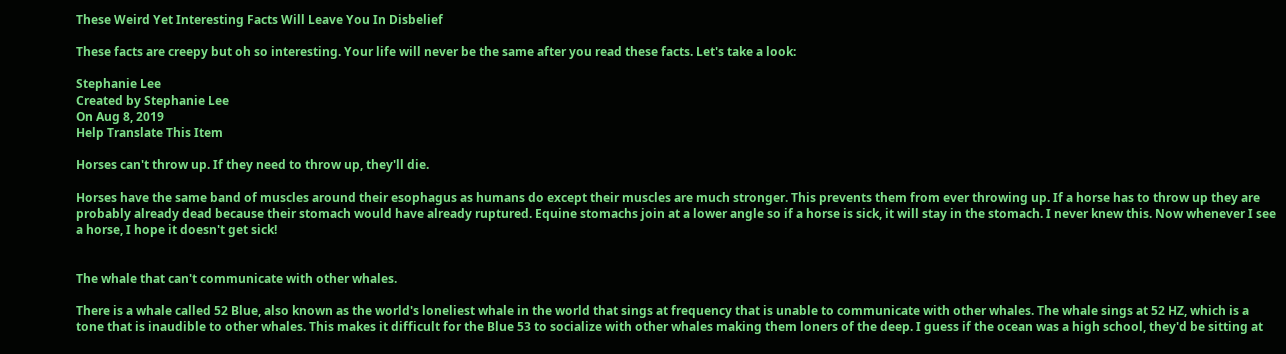These Weird Yet Interesting Facts Will Leave You In Disbelief

These facts are creepy but oh so interesting. Your life will never be the same after you read these facts. Let's take a look:

Stephanie Lee
Created by Stephanie Lee
On Aug 8, 2019
Help Translate This Item

Horses can't throw up. If they need to throw up, they'll die.

Horses have the same band of muscles around their esophagus as humans do except their muscles are much stronger. This prevents them from ever throwing up. If a horse has to throw up they are probably already dead because their stomach would have already ruptured. Equine stomachs join at a lower angle so if a horse is sick, it will stay in the stomach. I never knew this. Now whenever I see a horse, I hope it doesn't get sick!


The whale that can't communicate with other whales.

There is a whale called 52 Blue, also known as the world's loneliest whale in the world that sings at frequency that is unable to communicate with other whales. The whale sings at 52 HZ, which is a tone that is inaudible to other whales. This makes it difficult for the Blue 53 to socialize with other whales making them loners of the deep. I guess if the ocean was a high school, they'd be sitting at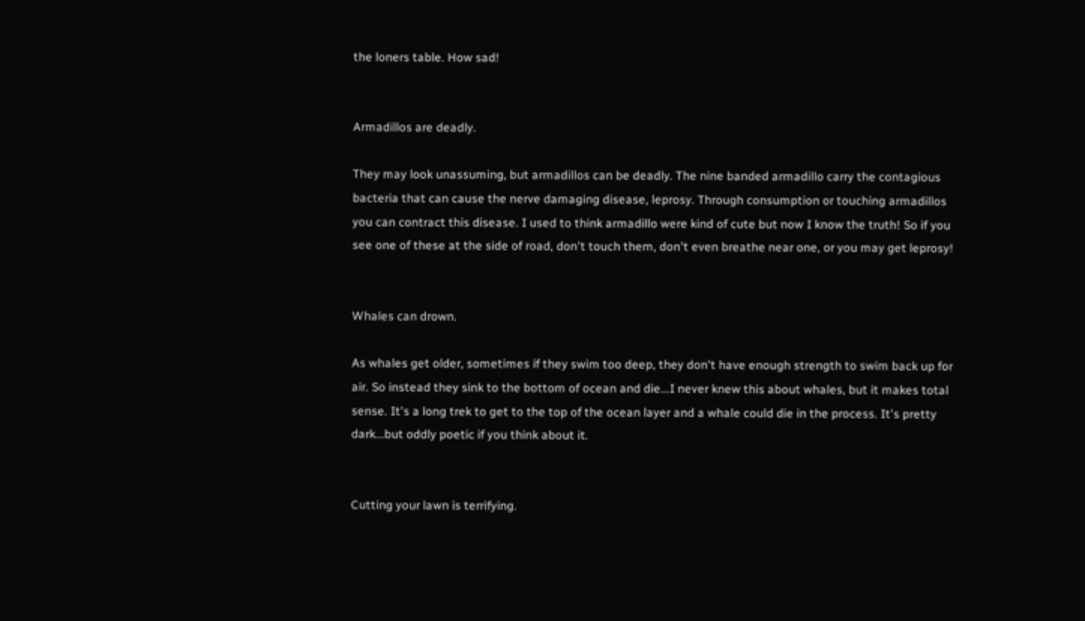the loners table. How sad!


Armadillos are deadly.

They may look unassuming, but armadillos can be deadly. The nine banded armadillo carry the contagious bacteria that can cause the nerve damaging disease, leprosy. Through consumption or touching armadillos you can contract this disease. I used to think armadillo were kind of cute but now I know the truth! So if you see one of these at the side of road, don't touch them, don't even breathe near one, or you may get leprosy!


Whales can drown.

As whales get older, sometimes if they swim too deep, they don't have enough strength to swim back up for air. So instead they sink to the bottom of ocean and die...I never knew this about whales, but it makes total sense. It's a long trek to get to the top of the ocean layer and a whale could die in the process. It's pretty dark...but oddly poetic if you think about it.


Cutting your lawn is terrifying.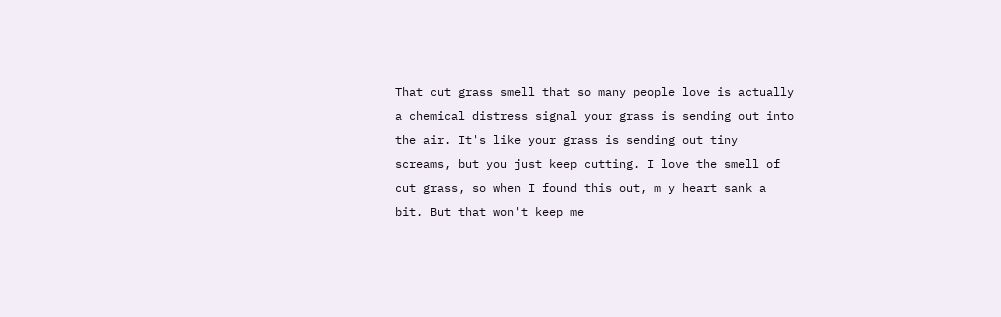That cut grass smell that so many people love is actually a chemical distress signal your grass is sending out into the air. It's like your grass is sending out tiny screams, but you just keep cutting. I love the smell of cut grass, so when I found this out, m y heart sank a bit. But that won't keep me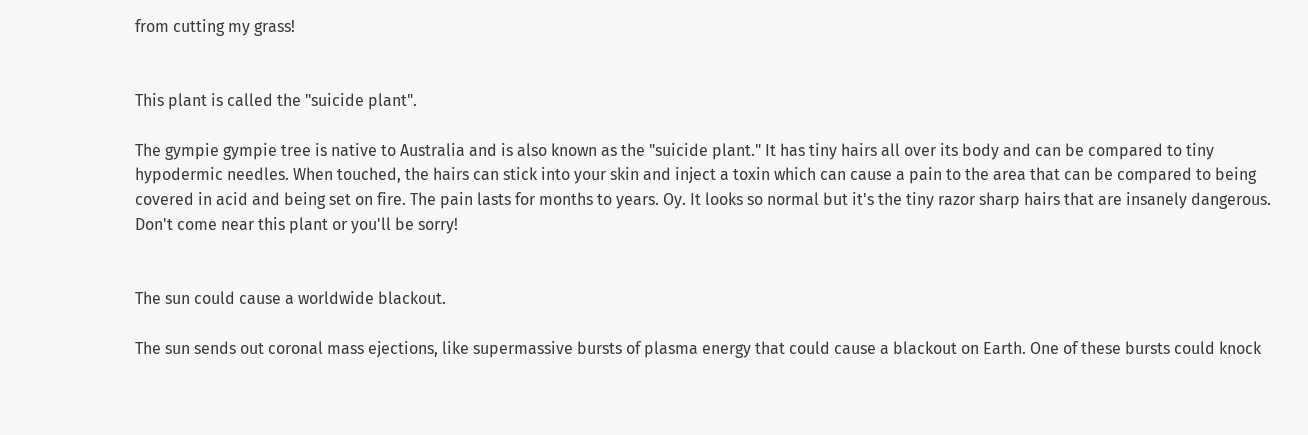from cutting my grass!


This plant is called the "suicide plant".

The gympie gympie tree is native to Australia and is also known as the "suicide plant." It has tiny hairs all over its body and can be compared to tiny hypodermic needles. When touched, the hairs can stick into your skin and inject a toxin which can cause a pain to the area that can be compared to being covered in acid and being set on fire. The pain lasts for months to years. Oy. It looks so normal but it's the tiny razor sharp hairs that are insanely dangerous. Don't come near this plant or you'll be sorry!


The sun could cause a worldwide blackout.

The sun sends out coronal mass ejections, like supermassive bursts of plasma energy that could cause a blackout on Earth. One of these bursts could knock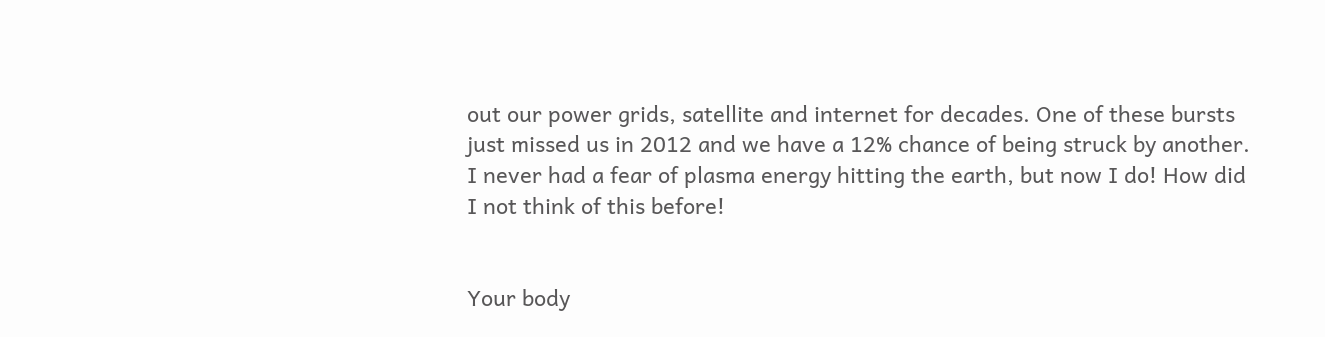out our power grids, satellite and internet for decades. One of these bursts just missed us in 2012 and we have a 12% chance of being struck by another. I never had a fear of plasma energy hitting the earth, but now I do! How did I not think of this before!


Your body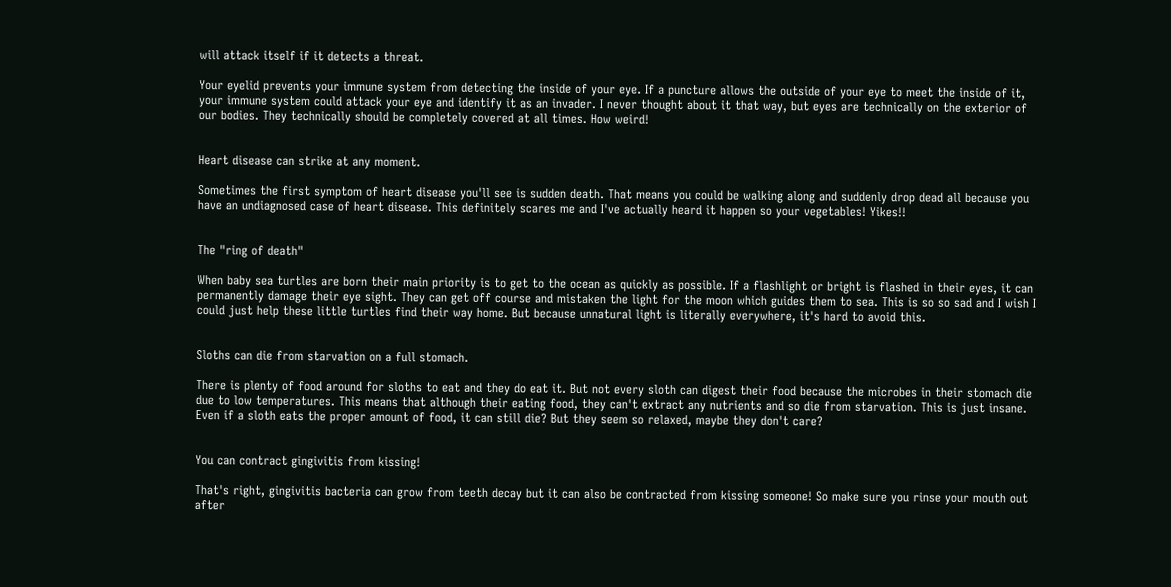will attack itself if it detects a threat.

Your eyelid prevents your immune system from detecting the inside of your eye. If a puncture allows the outside of your eye to meet the inside of it, your immune system could attack your eye and identify it as an invader. I never thought about it that way, but eyes are technically on the exterior of our bodies. They technically should be completely covered at all times. How weird!


Heart disease can strike at any moment.

Sometimes the first symptom of heart disease you'll see is sudden death. That means you could be walking along and suddenly drop dead all because you have an undiagnosed case of heart disease. This definitely scares me and I've actually heard it happen so your vegetables! Yikes!!


The "ring of death"

When baby sea turtles are born their main priority is to get to the ocean as quickly as possible. If a flashlight or bright is flashed in their eyes, it can permanently damage their eye sight. They can get off course and mistaken the light for the moon which guides them to sea. This is so so sad and I wish I could just help these little turtles find their way home. But because unnatural light is literally everywhere, it's hard to avoid this.


Sloths can die from starvation on a full stomach.

There is plenty of food around for sloths to eat and they do eat it. But not every sloth can digest their food because the microbes in their stomach die due to low temperatures. This means that although their eating food, they can't extract any nutrients and so die from starvation. This is just insane. Even if a sloth eats the proper amount of food, it can still die? But they seem so relaxed, maybe they don't care?


You can contract gingivitis from kissing!

That's right, gingivitis bacteria can grow from teeth decay but it can also be contracted from kissing someone! So make sure you rinse your mouth out after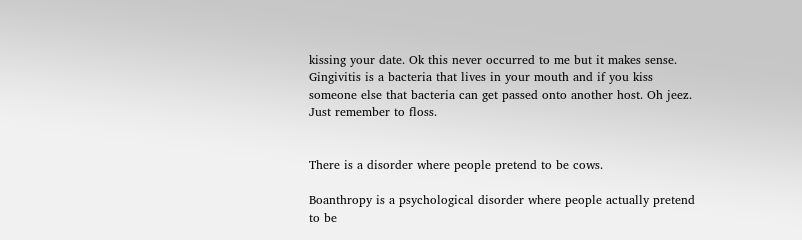kissing your date. Ok this never occurred to me but it makes sense. Gingivitis is a bacteria that lives in your mouth and if you kiss someone else that bacteria can get passed onto another host. Oh jeez. Just remember to floss.


There is a disorder where people pretend to be cows.

Boanthropy is a psychological disorder where people actually pretend to be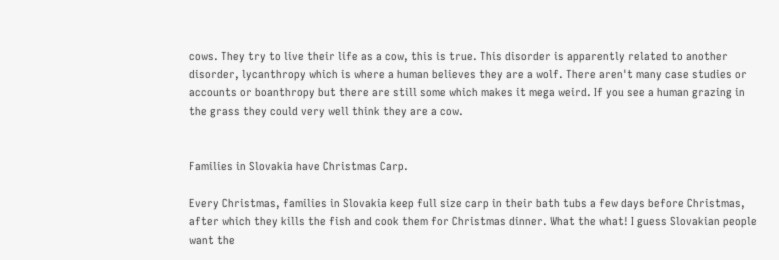cows. They try to live their life as a cow, this is true. This disorder is apparently related to another disorder, lycanthropy which is where a human believes they are a wolf. There aren't many case studies or accounts or boanthropy but there are still some which makes it mega weird. If you see a human grazing in the grass they could very well think they are a cow.


Families in Slovakia have Christmas Carp.

Every Christmas, families in Slovakia keep full size carp in their bath tubs a few days before Christmas, after which they kills the fish and cook them for Christmas dinner. What the what! I guess Slovakian people want the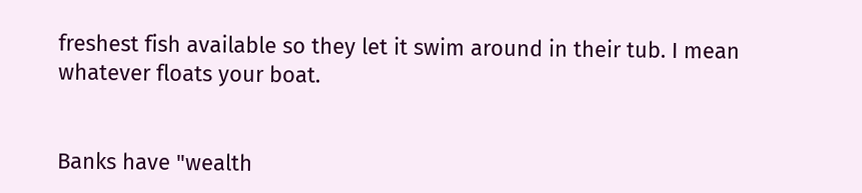freshest fish available so they let it swim around in their tub. I mean whatever floats your boat.


Banks have "wealth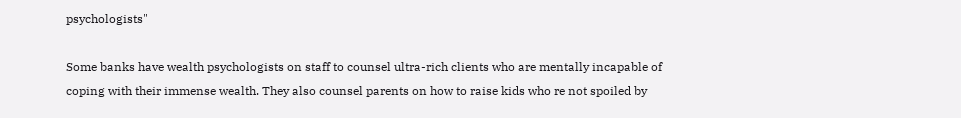psychologists"

Some banks have wealth psychologists on staff to counsel ultra-rich clients who are mentally incapable of coping with their immense wealth. They also counsel parents on how to raise kids who re not spoiled by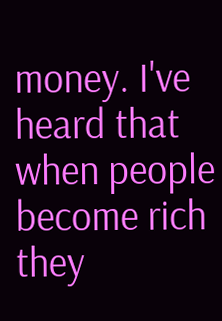money. I've heard that when people become rich they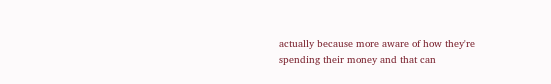actually because more aware of how they're spending their money and that can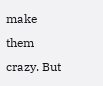make them crazy. But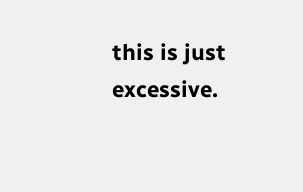this is just excessive.